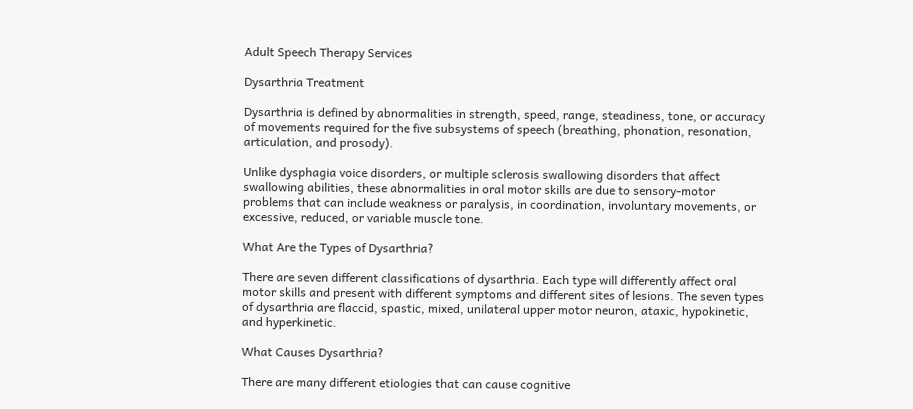Adult Speech Therapy Services

Dysarthria Treatment

Dysarthria is defined by abnormalities in strength, speed, range, steadiness, tone, or accuracy of movements required for the five subsystems of speech (breathing, phonation, resonation, articulation, and prosody).

Unlike dysphagia voice disorders, or multiple sclerosis swallowing disorders that affect swallowing abilities, these abnormalities in oral motor skills are due to sensory-motor problems that can include weakness or paralysis, in coordination, involuntary movements, or excessive, reduced, or variable muscle tone.

What Are the Types of Dysarthria?

There are seven different classifications of dysarthria. Each type will differently affect oral motor skills and present with different symptoms and different sites of lesions. The seven types of dysarthria are flaccid, spastic, mixed, unilateral upper motor neuron, ataxic, hypokinetic, and hyperkinetic.

What Causes Dysarthria?

There are many different etiologies that can cause cognitive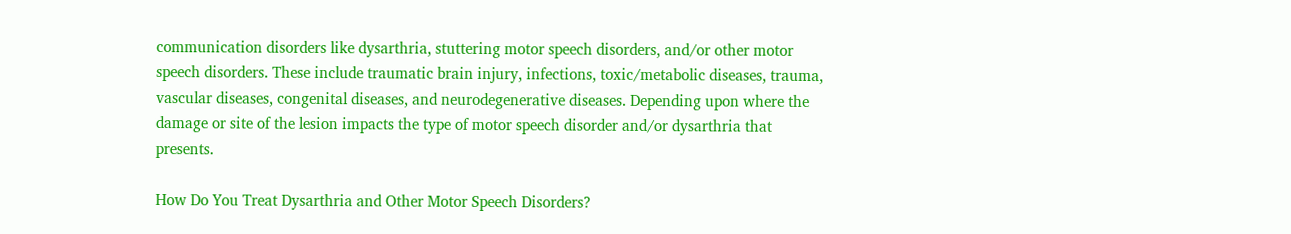communication disorders like dysarthria, stuttering motor speech disorders, and/or other motor speech disorders. These include traumatic brain injury, infections, toxic/metabolic diseases, trauma, vascular diseases, congenital diseases, and neurodegenerative diseases. Depending upon where the damage or site of the lesion impacts the type of motor speech disorder and/or dysarthria that presents.

How Do You Treat Dysarthria and Other Motor Speech Disorders?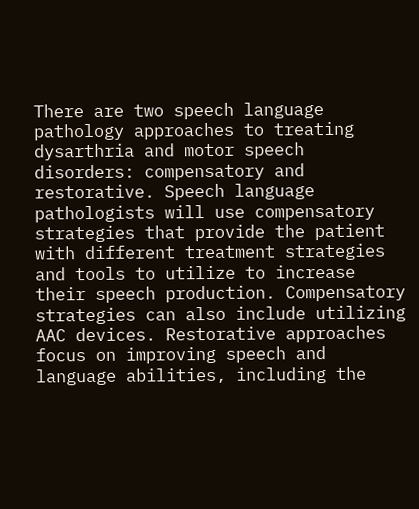There are two speech language pathology approaches to treating dysarthria and motor speech disorders: compensatory and restorative. Speech language pathologists will use compensatory strategies that provide the patient with different treatment strategies and tools to utilize to increase their speech production. Compensatory strategies can also include utilizing AAC devices. Restorative approaches focus on improving speech and language abilities, including the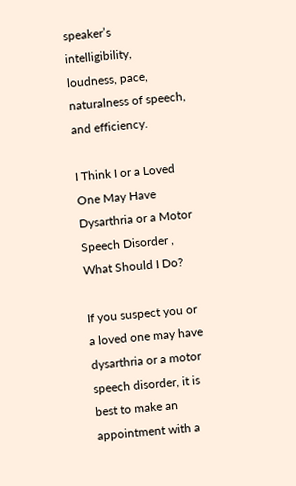speaker’s intelligibility, loudness, pace, naturalness of speech, and efficiency.

I Think I or a Loved One May Have Dysarthria or a Motor Speech Disorder , What Should I Do?

If you suspect you or a loved one may have dysarthria or a motor speech disorder, it is best to make an appointment with a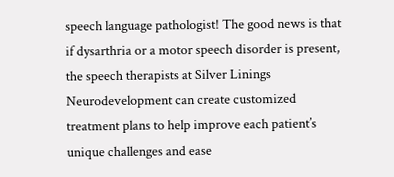speech language pathologist! The good news is that if dysarthria or a motor speech disorder is present, the speech therapists at Silver Linings Neurodevelopment can create customized treatment plans to help improve each patient’s unique challenges and ease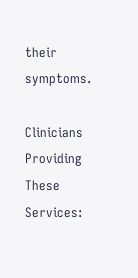their symptoms.

Clinicians Providing These Services: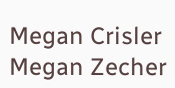Megan Crisler Megan Zecher